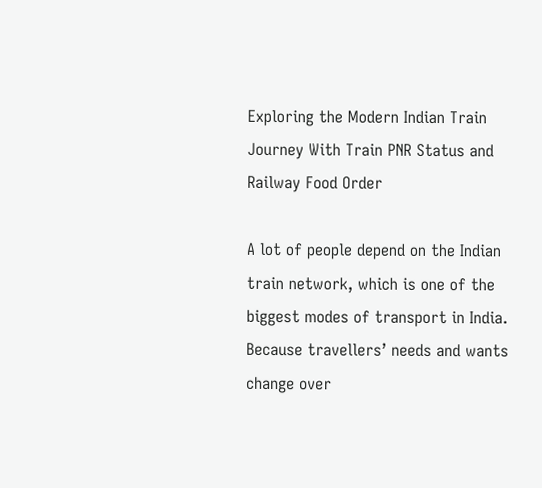Exploring the Modern Indian Train Journey With Train PNR Status and Railway Food Order

A lot of people depend on the Indian train network, which is one of the biggest modes of transport in India. Because travellers’ needs and wants change over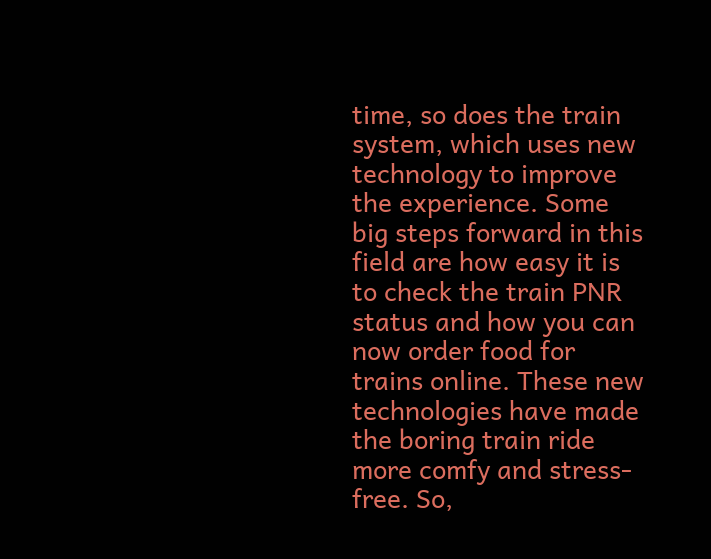time, so does the train system, which uses new technology to improve the experience. Some big steps forward in this field are how easy it is to check the train PNR status and how you can now order food for trains online. These new technologies have made the boring train ride more comfy and stress-free. So,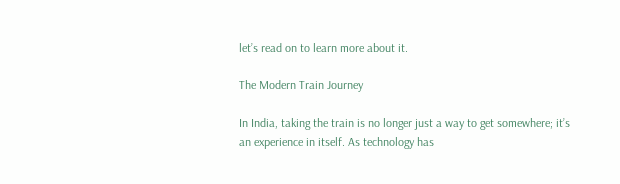let’s read on to learn more about it.

The Modern Train Journey

In India, taking the train is no longer just a way to get somewhere; it’s an experience in itself. As technology has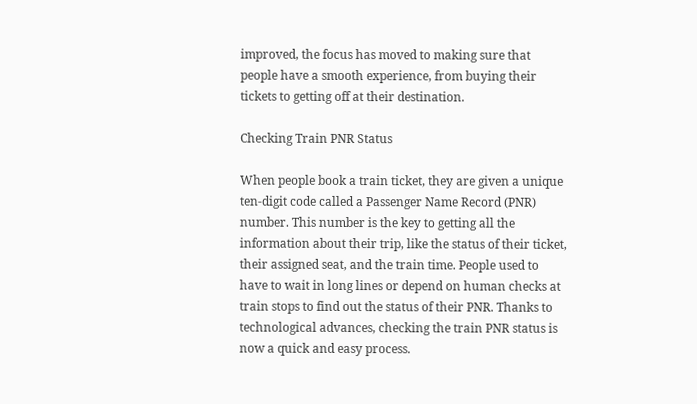improved, the focus has moved to making sure that people have a smooth experience, from buying their tickets to getting off at their destination.

Checking Train PNR Status

When people book a train ticket, they are given a unique ten-digit code called a Passenger Name Record (PNR) number. This number is the key to getting all the information about their trip, like the status of their ticket, their assigned seat, and the train time. People used to have to wait in long lines or depend on human checks at train stops to find out the status of their PNR. Thanks to technological advances, checking the train PNR status is now a quick and easy process.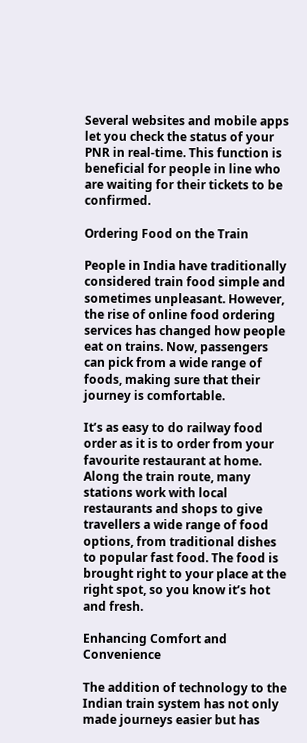Several websites and mobile apps let you check the status of your PNR in real-time. This function is beneficial for people in line who are waiting for their tickets to be confirmed.

Ordering Food on the Train

People in India have traditionally considered train food simple and sometimes unpleasant. However, the rise of online food ordering services has changed how people eat on trains. Now, passengers can pick from a wide range of foods, making sure that their journey is comfortable.

It’s as easy to do railway food order as it is to order from your favourite restaurant at home. Along the train route, many stations work with local restaurants and shops to give travellers a wide range of food options, from traditional dishes to popular fast food. The food is brought right to your place at the right spot, so you know it’s hot and fresh.

Enhancing Comfort and Convenience

The addition of technology to the Indian train system has not only made journeys easier but has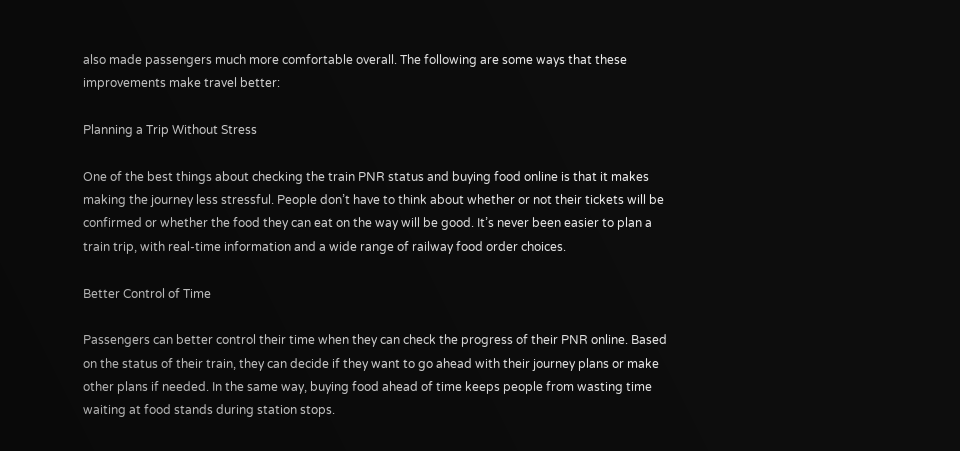also made passengers much more comfortable overall. The following are some ways that these improvements make travel better:

Planning a Trip Without Stress

One of the best things about checking the train PNR status and buying food online is that it makes making the journey less stressful. People don’t have to think about whether or not their tickets will be confirmed or whether the food they can eat on the way will be good. It’s never been easier to plan a train trip, with real-time information and a wide range of railway food order choices.

Better Control of Time

Passengers can better control their time when they can check the progress of their PNR online. Based on the status of their train, they can decide if they want to go ahead with their journey plans or make other plans if needed. In the same way, buying food ahead of time keeps people from wasting time waiting at food stands during station stops.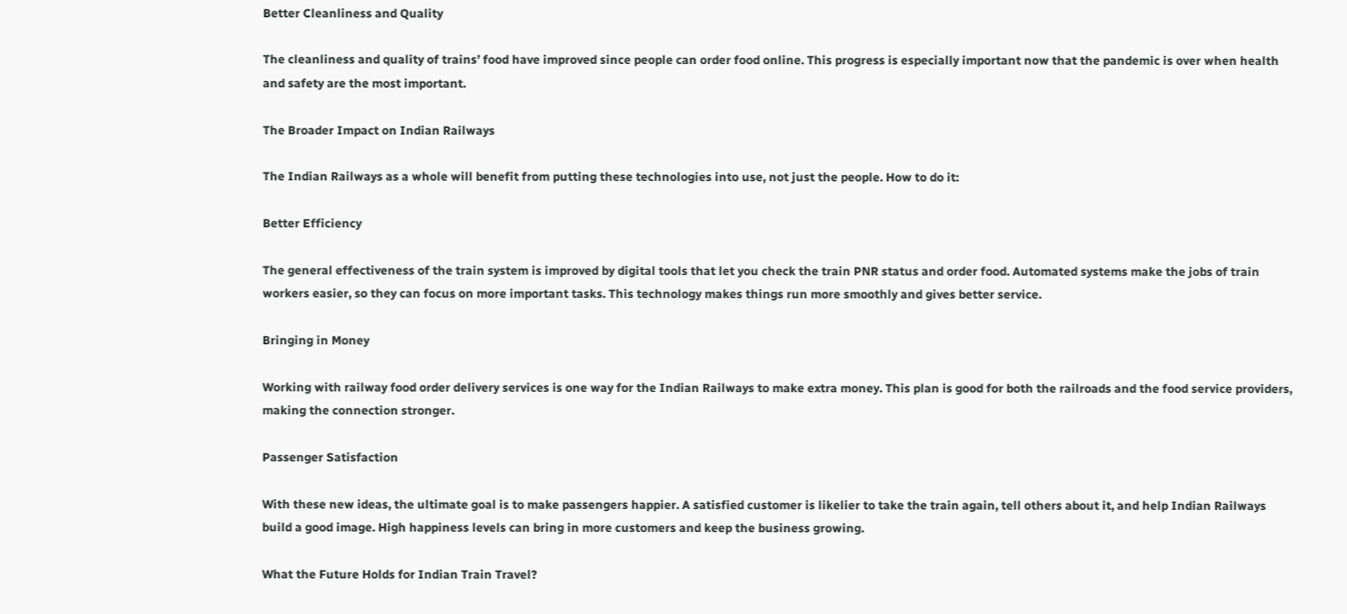Better Cleanliness and Quality

The cleanliness and quality of trains’ food have improved since people can order food online. This progress is especially important now that the pandemic is over when health and safety are the most important.

The Broader Impact on Indian Railways

The Indian Railways as a whole will benefit from putting these technologies into use, not just the people. How to do it:

Better Efficiency

The general effectiveness of the train system is improved by digital tools that let you check the train PNR status and order food. Automated systems make the jobs of train workers easier, so they can focus on more important tasks. This technology makes things run more smoothly and gives better service.

Bringing in Money

Working with railway food order delivery services is one way for the Indian Railways to make extra money. This plan is good for both the railroads and the food service providers, making the connection stronger.

Passenger Satisfaction

With these new ideas, the ultimate goal is to make passengers happier. A satisfied customer is likelier to take the train again, tell others about it, and help Indian Railways build a good image. High happiness levels can bring in more customers and keep the business growing.

What the Future Holds for Indian Train Travel?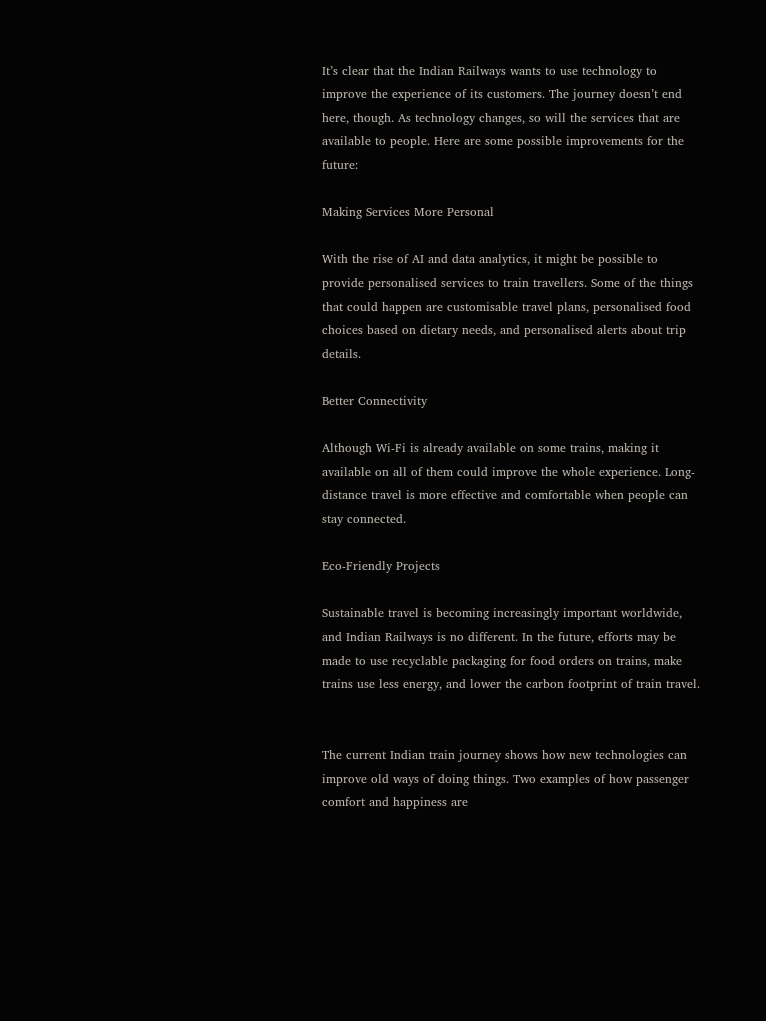It’s clear that the Indian Railways wants to use technology to improve the experience of its customers. The journey doesn’t end here, though. As technology changes, so will the services that are available to people. Here are some possible improvements for the future:

Making Services More Personal

With the rise of AI and data analytics, it might be possible to provide personalised services to train travellers. Some of the things that could happen are customisable travel plans, personalised food choices based on dietary needs, and personalised alerts about trip details.

Better Connectivity

Although Wi-Fi is already available on some trains, making it available on all of them could improve the whole experience. Long-distance travel is more effective and comfortable when people can stay connected.

Eco-Friendly Projects

Sustainable travel is becoming increasingly important worldwide, and Indian Railways is no different. In the future, efforts may be made to use recyclable packaging for food orders on trains, make trains use less energy, and lower the carbon footprint of train travel.


The current Indian train journey shows how new technologies can improve old ways of doing things. Two examples of how passenger comfort and happiness are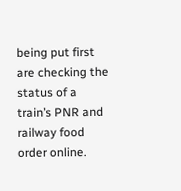being put first are checking the status of a train’s PNR and railway food order online.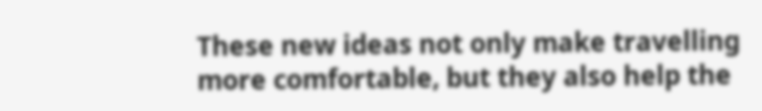These new ideas not only make travelling more comfortable, but they also help the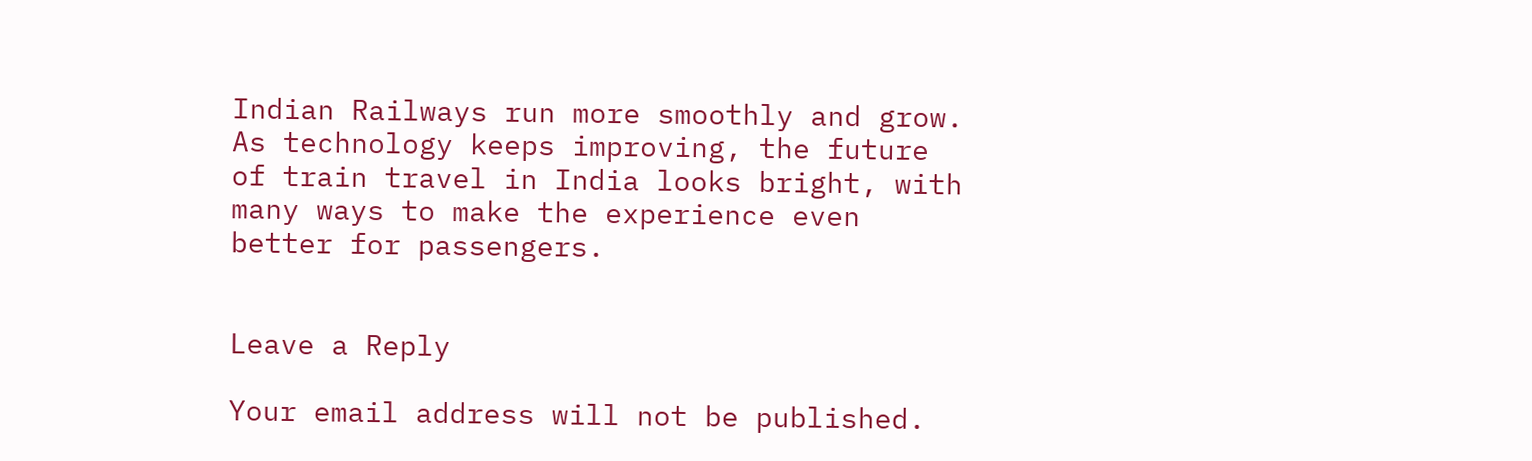Indian Railways run more smoothly and grow. As technology keeps improving, the future of train travel in India looks bright, with many ways to make the experience even better for passengers.


Leave a Reply

Your email address will not be published.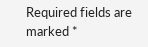Required fields are marked *